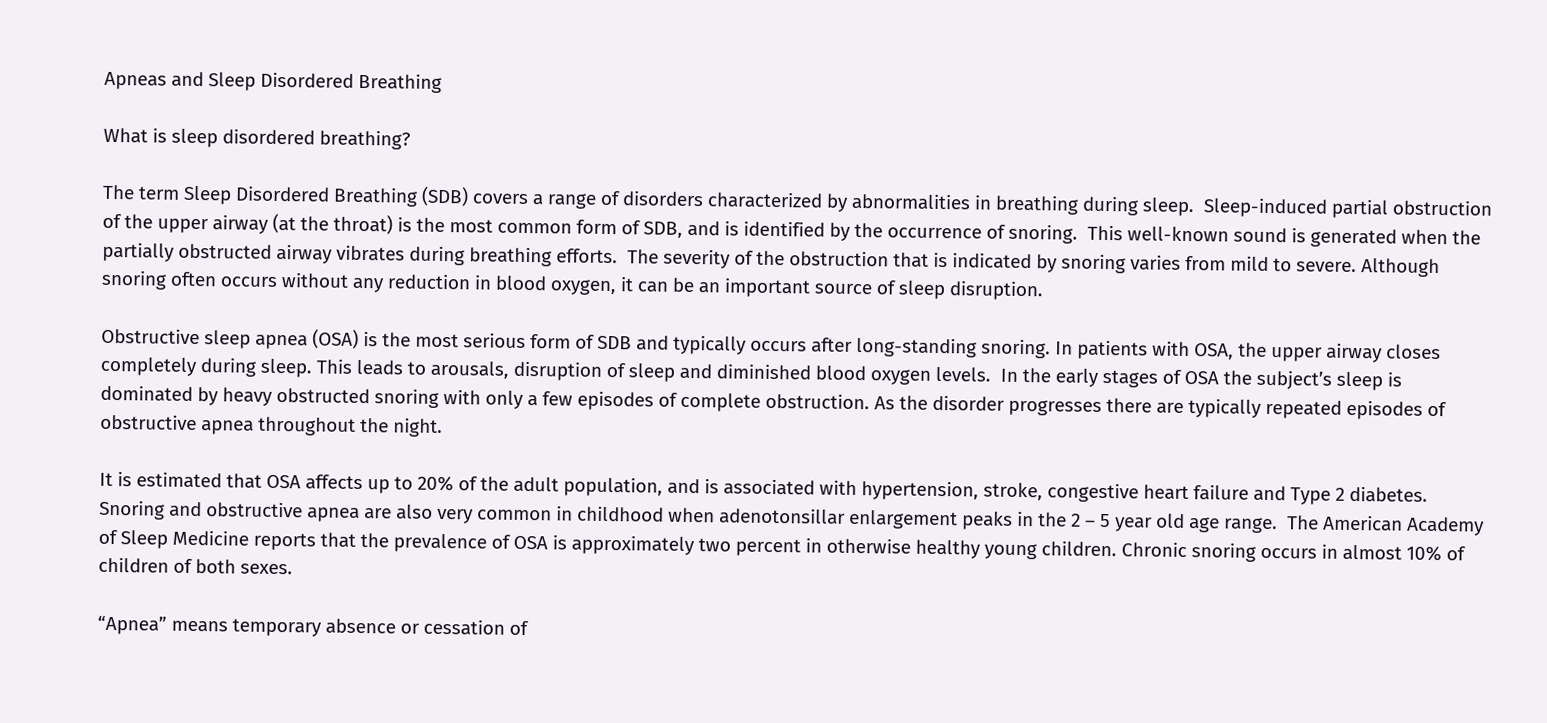Apneas and Sleep Disordered Breathing

What is sleep disordered breathing?

The term Sleep Disordered Breathing (SDB) covers a range of disorders characterized by abnormalities in breathing during sleep.  Sleep-induced partial obstruction of the upper airway (at the throat) is the most common form of SDB, and is identified by the occurrence of snoring.  This well-known sound is generated when the partially obstructed airway vibrates during breathing efforts.  The severity of the obstruction that is indicated by snoring varies from mild to severe. Although snoring often occurs without any reduction in blood oxygen, it can be an important source of sleep disruption.

Obstructive sleep apnea (OSA) is the most serious form of SDB and typically occurs after long-standing snoring. In patients with OSA, the upper airway closes completely during sleep. This leads to arousals, disruption of sleep and diminished blood oxygen levels.  In the early stages of OSA the subject’s sleep is dominated by heavy obstructed snoring with only a few episodes of complete obstruction. As the disorder progresses there are typically repeated episodes of obstructive apnea throughout the night.

It is estimated that OSA affects up to 20% of the adult population, and is associated with hypertension, stroke, congestive heart failure and Type 2 diabetes. Snoring and obstructive apnea are also very common in childhood when adenotonsillar enlargement peaks in the 2 – 5 year old age range.  The American Academy of Sleep Medicine reports that the prevalence of OSA is approximately two percent in otherwise healthy young children. Chronic snoring occurs in almost 10% of children of both sexes.

“Apnea” means temporary absence or cessation of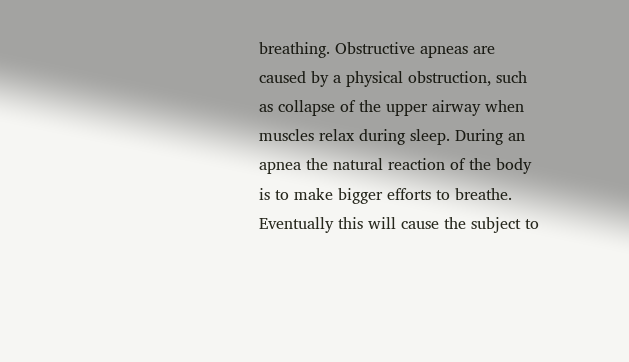breathing. Obstructive apneas are caused by a physical obstruction, such as collapse of the upper airway when muscles relax during sleep. During an apnea the natural reaction of the body is to make bigger efforts to breathe.  Eventually this will cause the subject to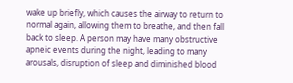wake up briefly, which causes the airway to return to normal again, allowing them to breathe, and then fall back to sleep. A person may have many obstructive apneic events during the night, leading to many arousals, disruption of sleep and diminished blood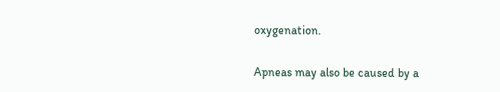oxygenation.

Apneas may also be caused by a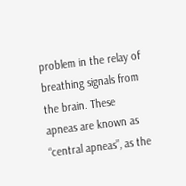problem in the relay of breathing signals from the brain. These apneas are known as “central apneas”, as the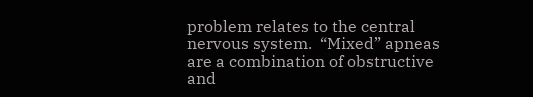problem relates to the central nervous system.  “Mixed” apneas are a combination of obstructive and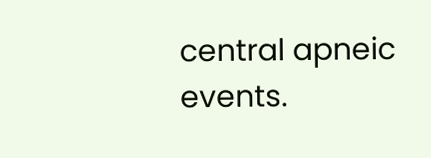central apneic events.